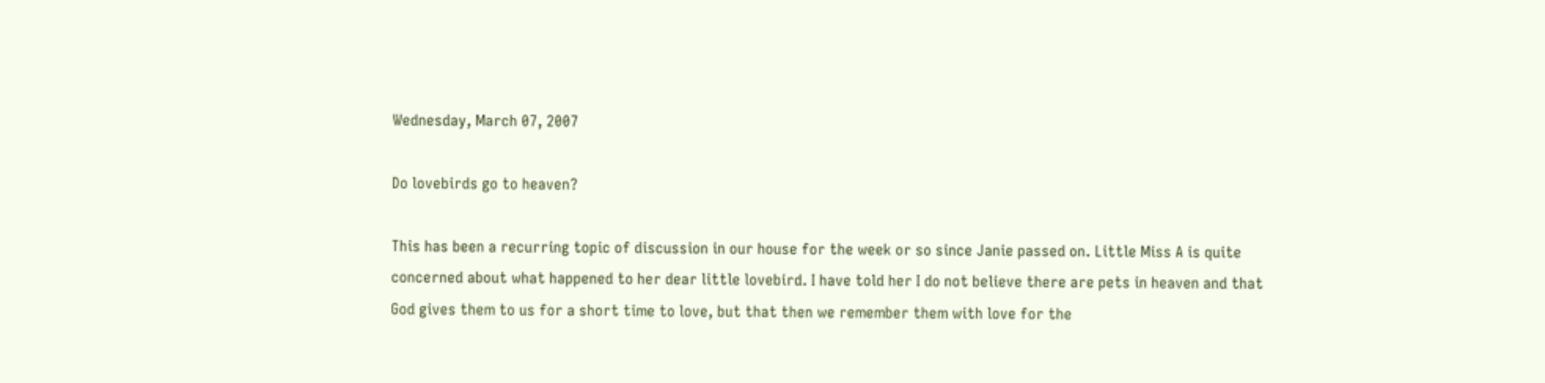Wednesday, March 07, 2007

Do lovebirds go to heaven?

This has been a recurring topic of discussion in our house for the week or so since Janie passed on. Little Miss A is quite concerned about what happened to her dear little lovebird. I have told her I do not believe there are pets in heaven and that God gives them to us for a short time to love, but that then we remember them with love for the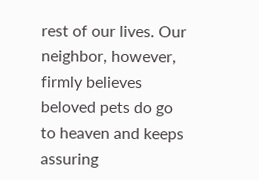rest of our lives. Our neighbor, however, firmly believes beloved pets do go to heaven and keeps assuring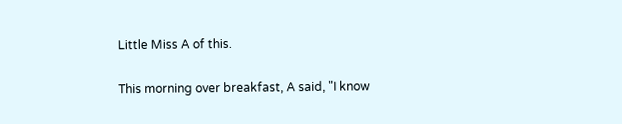Little Miss A of this.

This morning over breakfast, A said, "I know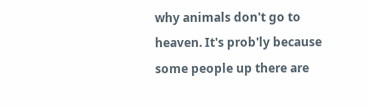why animals don't go to heaven. It's prob'ly because some people up there are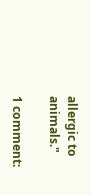allergic to animals."

1 comment: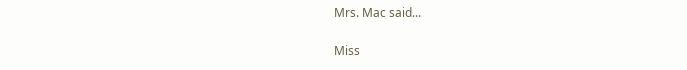Mrs. Mac said...

Miss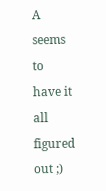A seems to have it all figured out ;)